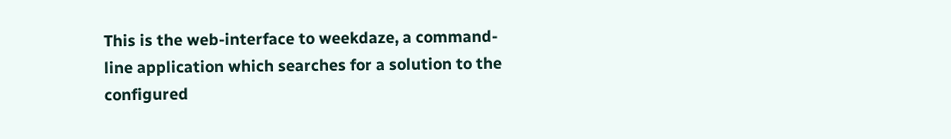This is the web-interface to weekdaze, a command-line application which searches for a solution to the configured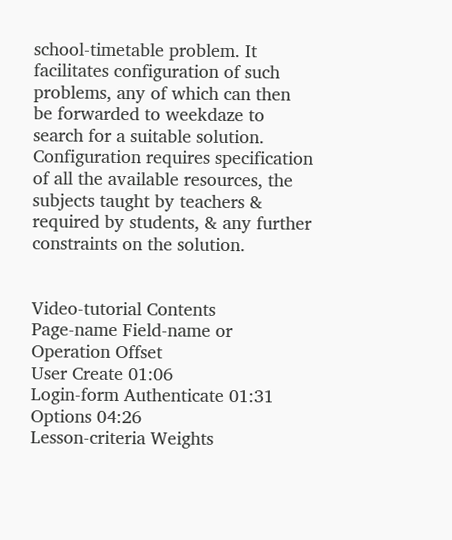school-timetable problem. It facilitates configuration of such problems, any of which can then be forwarded to weekdaze to search for a suitable solution. Configuration requires specification of all the available resources, the subjects taught by teachers & required by students, & any further constraints on the solution.


Video-tutorial Contents
Page-name Field-name or Operation Offset
User Create 01:06
Login-form Authenticate 01:31
Options 04:26
Lesson-criteria Weights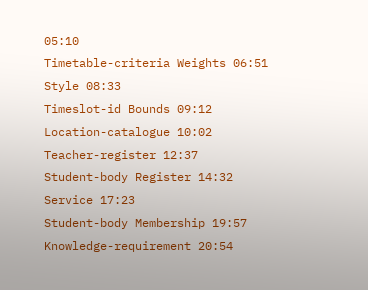05:10
Timetable-criteria Weights 06:51
Style 08:33
Timeslot-id Bounds 09:12
Location-catalogue 10:02
Teacher-register 12:37
Student-body Register 14:32
Service 17:23
Student-body Membership 19:57
Knowledge-requirement 20:54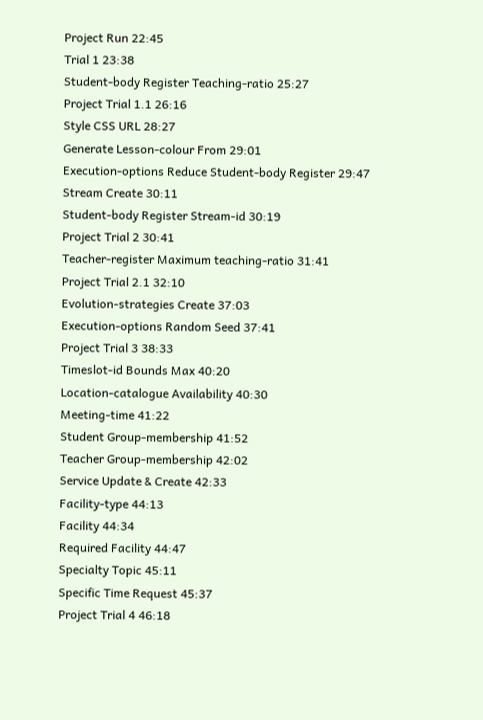Project Run 22:45
Trial 1 23:38
Student-body Register Teaching-ratio 25:27
Project Trial 1.1 26:16
Style CSS URL 28:27
Generate Lesson-colour From 29:01
Execution-options Reduce Student-body Register 29:47
Stream Create 30:11
Student-body Register Stream-id 30:19
Project Trial 2 30:41
Teacher-register Maximum teaching-ratio 31:41
Project Trial 2.1 32:10
Evolution-strategies Create 37:03
Execution-options Random Seed 37:41
Project Trial 3 38:33
Timeslot-id Bounds Max 40:20
Location-catalogue Availability 40:30
Meeting-time 41:22
Student Group-membership 41:52
Teacher Group-membership 42:02
Service Update & Create 42:33
Facility-type 44:13
Facility 44:34
Required Facility 44:47
Specialty Topic 45:11
Specific Time Request 45:37
Project Trial 4 46:18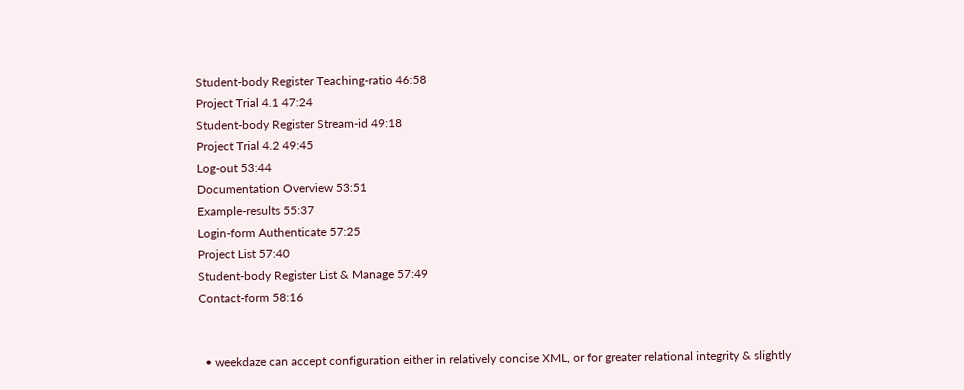Student-body Register Teaching-ratio 46:58
Project Trial 4.1 47:24
Student-body Register Stream-id 49:18
Project Trial 4.2 49:45
Log-out 53:44
Documentation Overview 53:51
Example-results 55:37
Login-form Authenticate 57:25
Project List 57:40
Student-body Register List & Manage 57:49
Contact-form 58:16


  • weekdaze can accept configuration either in relatively concise XML, or for greater relational integrity & slightly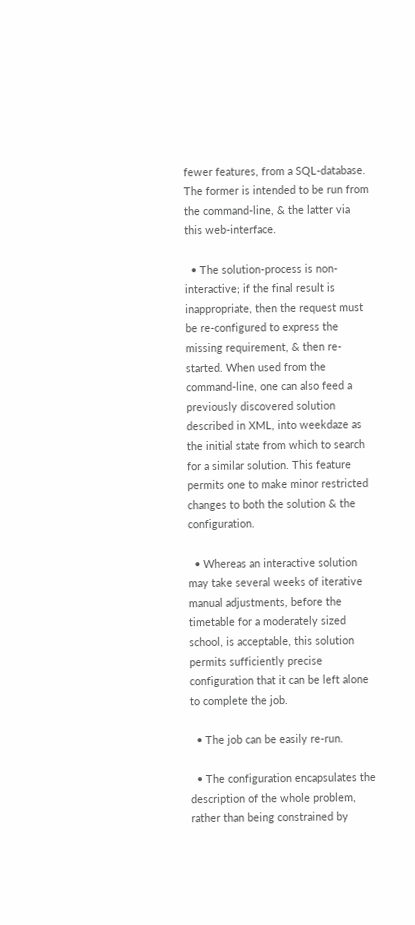fewer features, from a SQL-database. The former is intended to be run from the command-line, & the latter via this web-interface.

  • The solution-process is non-interactive; if the final result is inappropriate, then the request must be re-configured to express the missing requirement, & then re-started. When used from the command-line, one can also feed a previously discovered solution described in XML, into weekdaze as the initial state from which to search for a similar solution. This feature permits one to make minor restricted changes to both the solution & the configuration.

  • Whereas an interactive solution may take several weeks of iterative manual adjustments, before the timetable for a moderately sized school, is acceptable, this solution permits sufficiently precise configuration that it can be left alone to complete the job.

  • The job can be easily re-run.

  • The configuration encapsulates the description of the whole problem, rather than being constrained by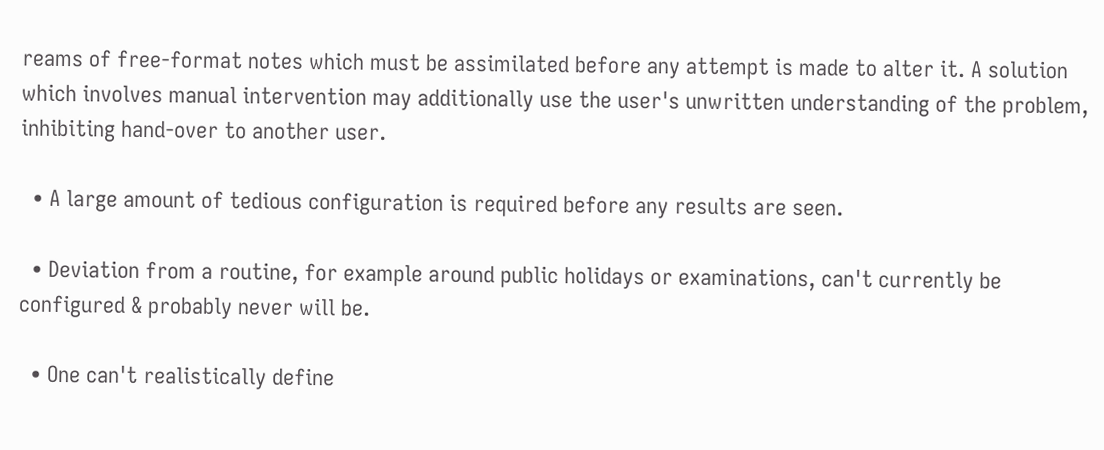reams of free-format notes which must be assimilated before any attempt is made to alter it. A solution which involves manual intervention may additionally use the user's unwritten understanding of the problem, inhibiting hand-over to another user.

  • A large amount of tedious configuration is required before any results are seen.

  • Deviation from a routine, for example around public holidays or examinations, can't currently be configured & probably never will be.

  • One can't realistically define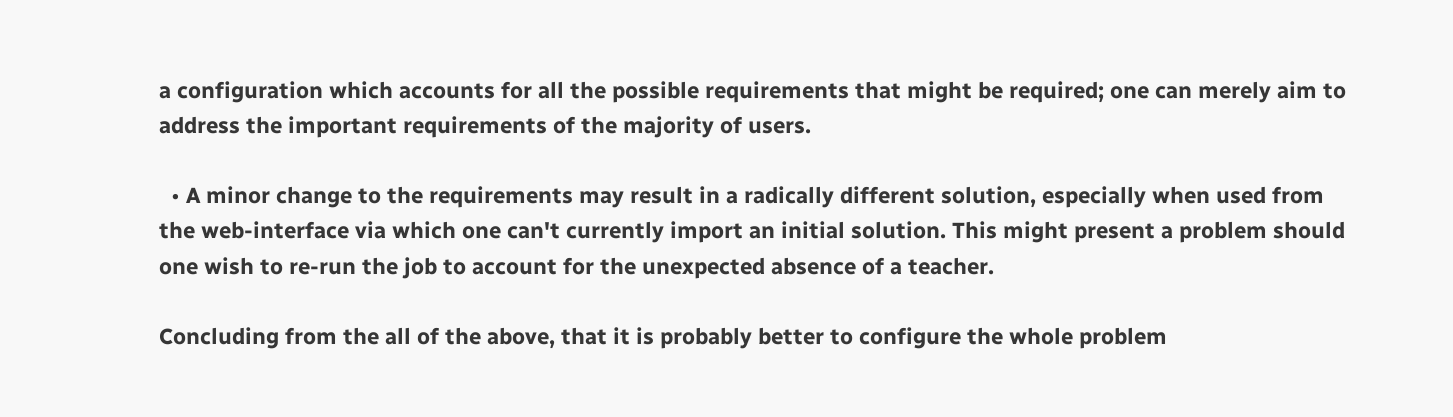a configuration which accounts for all the possible requirements that might be required; one can merely aim to address the important requirements of the majority of users.

  • A minor change to the requirements may result in a radically different solution, especially when used from the web-interface via which one can't currently import an initial solution. This might present a problem should one wish to re-run the job to account for the unexpected absence of a teacher.

Concluding from the all of the above, that it is probably better to configure the whole problem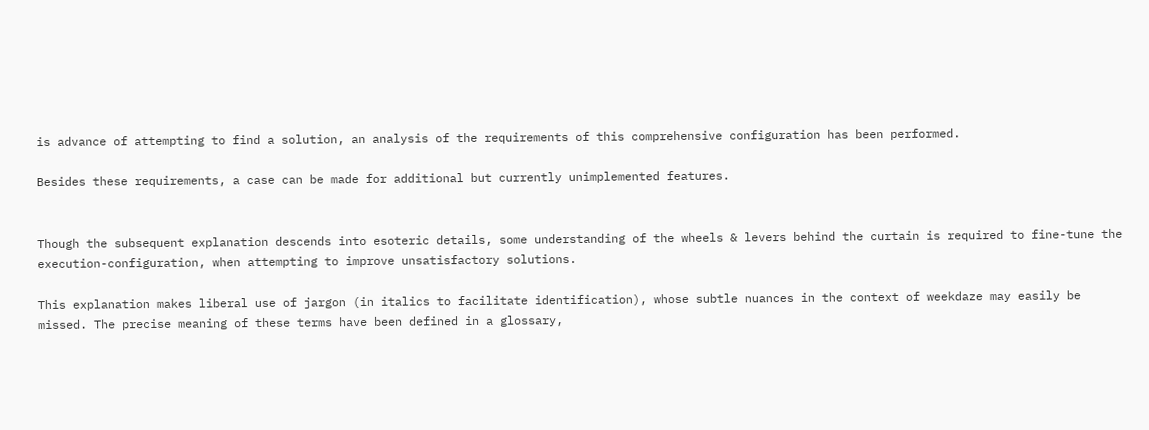is advance of attempting to find a solution, an analysis of the requirements of this comprehensive configuration has been performed.

Besides these requirements, a case can be made for additional but currently unimplemented features.


Though the subsequent explanation descends into esoteric details, some understanding of the wheels & levers behind the curtain is required to fine-tune the execution-configuration, when attempting to improve unsatisfactory solutions.

This explanation makes liberal use of jargon (in italics to facilitate identification), whose subtle nuances in the context of weekdaze may easily be missed. The precise meaning of these terms have been defined in a glossary,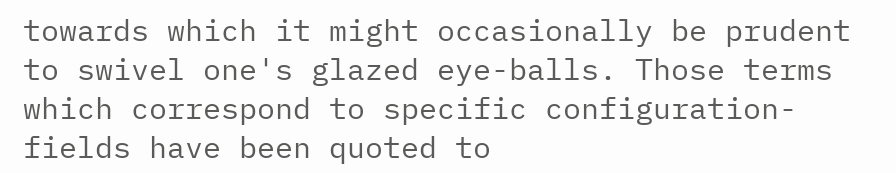towards which it might occasionally be prudent to swivel one's glazed eye-balls. Those terms which correspond to specific configuration-fields have been quoted to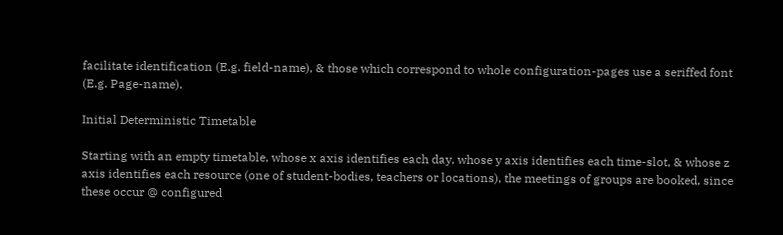facilitate identification (E.g. field-name), & those which correspond to whole configuration-pages use a seriffed font (E.g. Page-name).

Initial Deterministic Timetable

Starting with an empty timetable, whose x axis identifies each day, whose y axis identifies each time-slot, & whose z axis identifies each resource (one of student-bodies, teachers or locations), the meetings of groups are booked, since these occur @ configured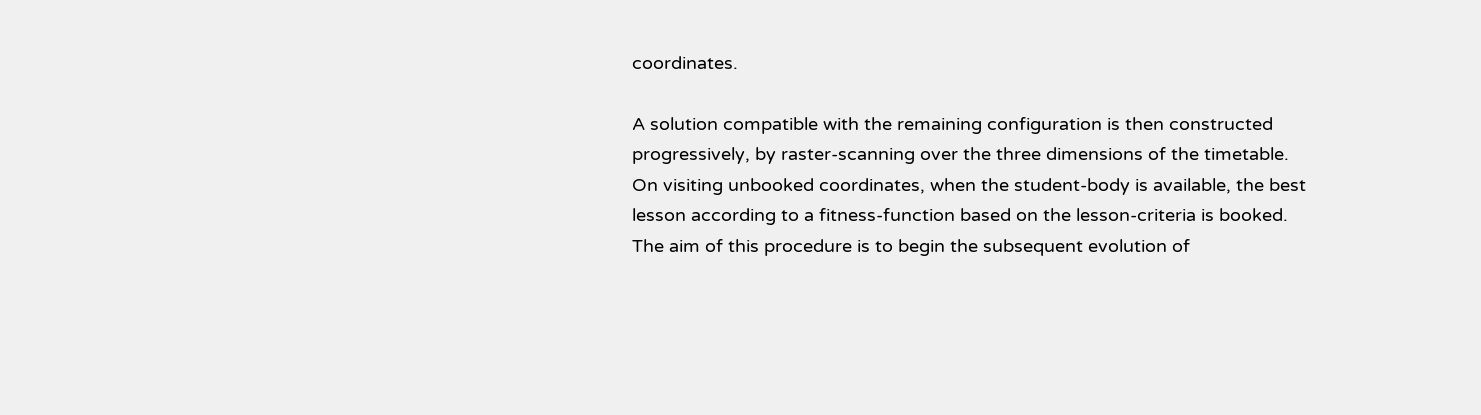coordinates.

A solution compatible with the remaining configuration is then constructed progressively, by raster-scanning over the three dimensions of the timetable. On visiting unbooked coordinates, when the student-body is available, the best lesson according to a fitness-function based on the lesson-criteria is booked. The aim of this procedure is to begin the subsequent evolution of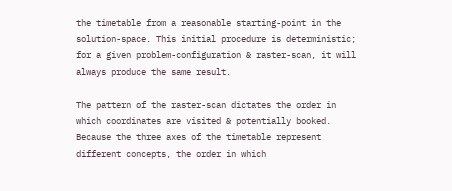the timetable from a reasonable starting-point in the solution-space. This initial procedure is deterministic; for a given problem-configuration & raster-scan, it will always produce the same result.

The pattern of the raster-scan dictates the order in which coordinates are visited & potentially booked. Because the three axes of the timetable represent different concepts, the order in which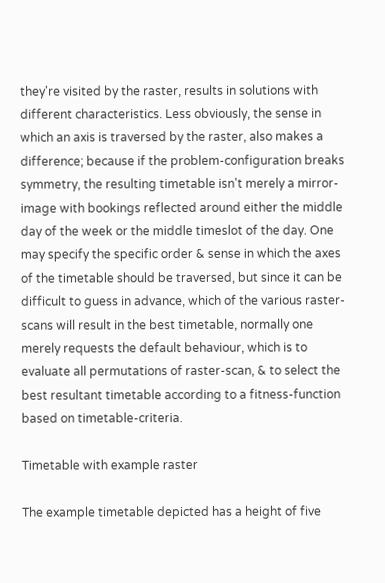they're visited by the raster, results in solutions with different characteristics. Less obviously, the sense in which an axis is traversed by the raster, also makes a difference; because if the problem-configuration breaks symmetry, the resulting timetable isn't merely a mirror-image with bookings reflected around either the middle day of the week or the middle timeslot of the day. One may specify the specific order & sense in which the axes of the timetable should be traversed, but since it can be difficult to guess in advance, which of the various raster-scans will result in the best timetable, normally one merely requests the default behaviour, which is to evaluate all permutations of raster-scan, & to select the best resultant timetable according to a fitness-function based on timetable-criteria.

Timetable with example raster

The example timetable depicted has a height of five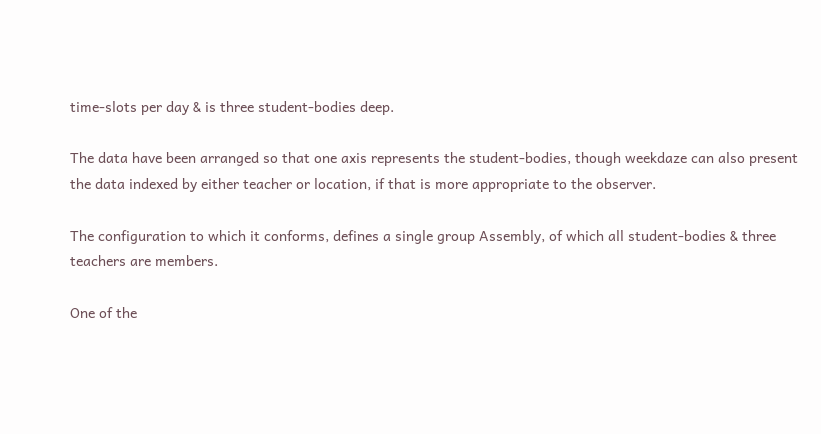time-slots per day & is three student-bodies deep.

The data have been arranged so that one axis represents the student-bodies, though weekdaze can also present the data indexed by either teacher or location, if that is more appropriate to the observer.

The configuration to which it conforms, defines a single group Assembly, of which all student-bodies & three teachers are members.

One of the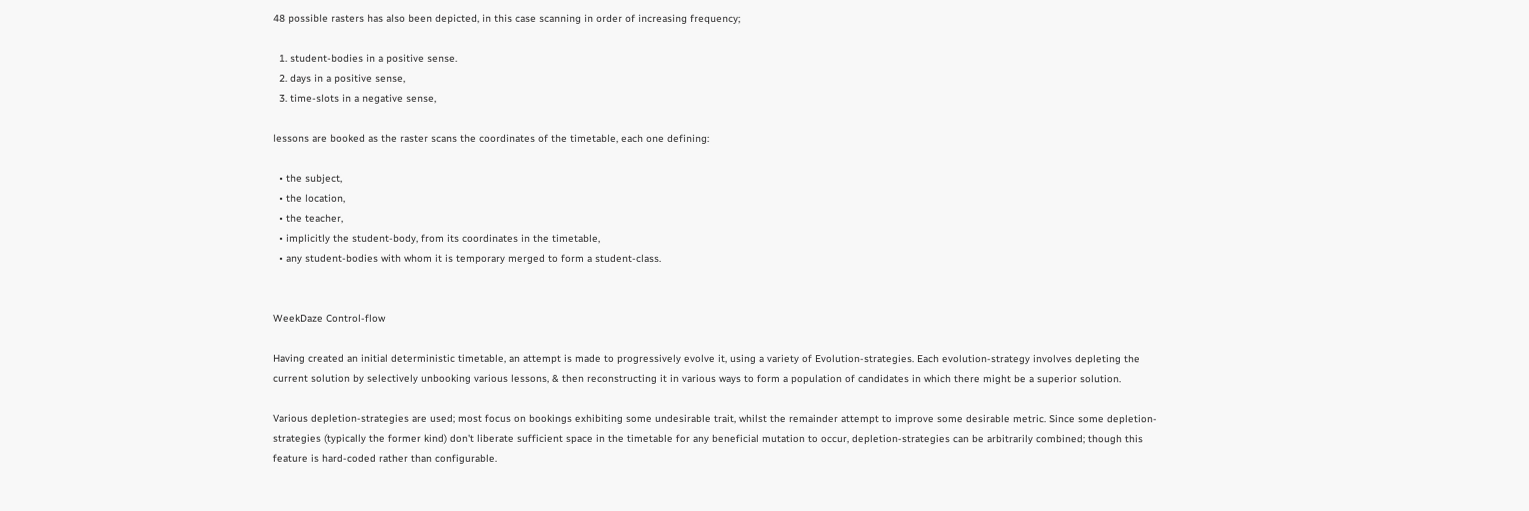48 possible rasters has also been depicted, in this case scanning in order of increasing frequency;

  1. student-bodies in a positive sense.
  2. days in a positive sense,
  3. time-slots in a negative sense,

lessons are booked as the raster scans the coordinates of the timetable, each one defining:

  • the subject,
  • the location,
  • the teacher,
  • implicitly the student-body, from its coordinates in the timetable,
  • any student-bodies with whom it is temporary merged to form a student-class.


WeekDaze Control-flow

Having created an initial deterministic timetable, an attempt is made to progressively evolve it, using a variety of Evolution-strategies. Each evolution-strategy involves depleting the current solution by selectively unbooking various lessons, & then reconstructing it in various ways to form a population of candidates in which there might be a superior solution.

Various depletion-strategies are used; most focus on bookings exhibiting some undesirable trait, whilst the remainder attempt to improve some desirable metric. Since some depletion-strategies (typically the former kind) don't liberate sufficient space in the timetable for any beneficial mutation to occur, depletion-strategies can be arbitrarily combined; though this feature is hard-coded rather than configurable.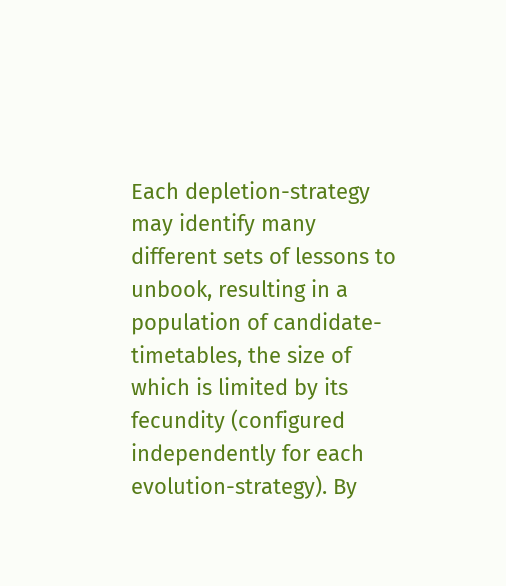Each depletion-strategy may identify many different sets of lessons to unbook, resulting in a population of candidate-timetables, the size of which is limited by its fecundity (configured independently for each evolution-strategy). By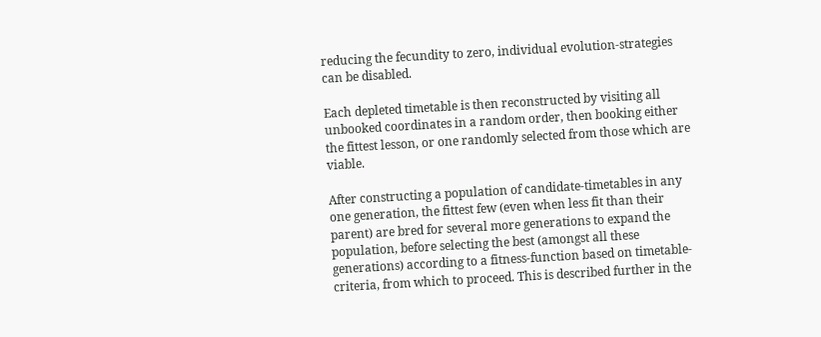reducing the fecundity to zero, individual evolution-strategies can be disabled.

Each depleted timetable is then reconstructed by visiting all unbooked coordinates in a random order, then booking either the fittest lesson, or one randomly selected from those which are viable.

After constructing a population of candidate-timetables in any one generation, the fittest few (even when less fit than their parent) are bred for several more generations to expand the population, before selecting the best (amongst all these generations) according to a fitness-function based on timetable-criteria, from which to proceed. This is described further in the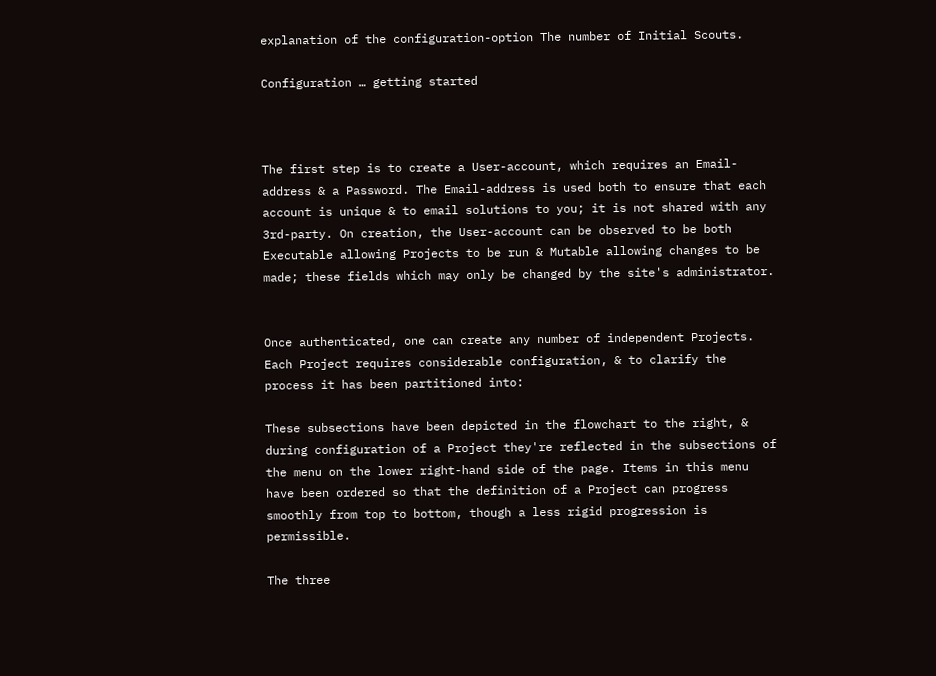explanation of the configuration-option The number of Initial Scouts.

Configuration … getting started



The first step is to create a User-account, which requires an Email-address & a Password. The Email-address is used both to ensure that each account is unique & to email solutions to you; it is not shared with any 3rd-party. On creation, the User-account can be observed to be both Executable allowing Projects to be run & Mutable allowing changes to be made; these fields which may only be changed by the site's administrator.


Once authenticated, one can create any number of independent Projects. Each Project requires considerable configuration, & to clarify the process it has been partitioned into:

These subsections have been depicted in the flowchart to the right, & during configuration of a Project they're reflected in the subsections of the menu on the lower right-hand side of the page. Items in this menu have been ordered so that the definition of a Project can progress smoothly from top to bottom, though a less rigid progression is permissible.

The three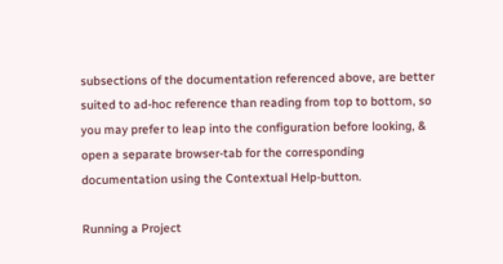subsections of the documentation referenced above, are better suited to ad-hoc reference than reading from top to bottom, so you may prefer to leap into the configuration before looking, & open a separate browser-tab for the corresponding documentation using the Contextual Help-button.

Running a Project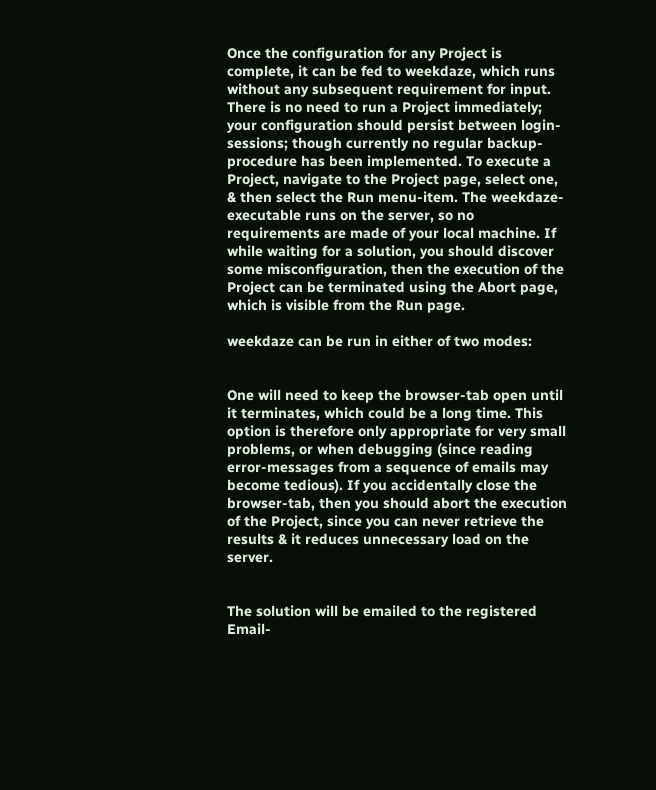Once the configuration for any Project is complete, it can be fed to weekdaze, which runs without any subsequent requirement for input. There is no need to run a Project immediately; your configuration should persist between login-sessions; though currently no regular backup-procedure has been implemented. To execute a Project, navigate to the Project page, select one, & then select the Run menu-item. The weekdaze-executable runs on the server, so no requirements are made of your local machine. If while waiting for a solution, you should discover some misconfiguration, then the execution of the Project can be terminated using the Abort page, which is visible from the Run page.

weekdaze can be run in either of two modes:


One will need to keep the browser-tab open until it terminates, which could be a long time. This option is therefore only appropriate for very small problems, or when debugging (since reading error-messages from a sequence of emails may become tedious). If you accidentally close the browser-tab, then you should abort the execution of the Project, since you can never retrieve the results & it reduces unnecessary load on the server.


The solution will be emailed to the registered Email-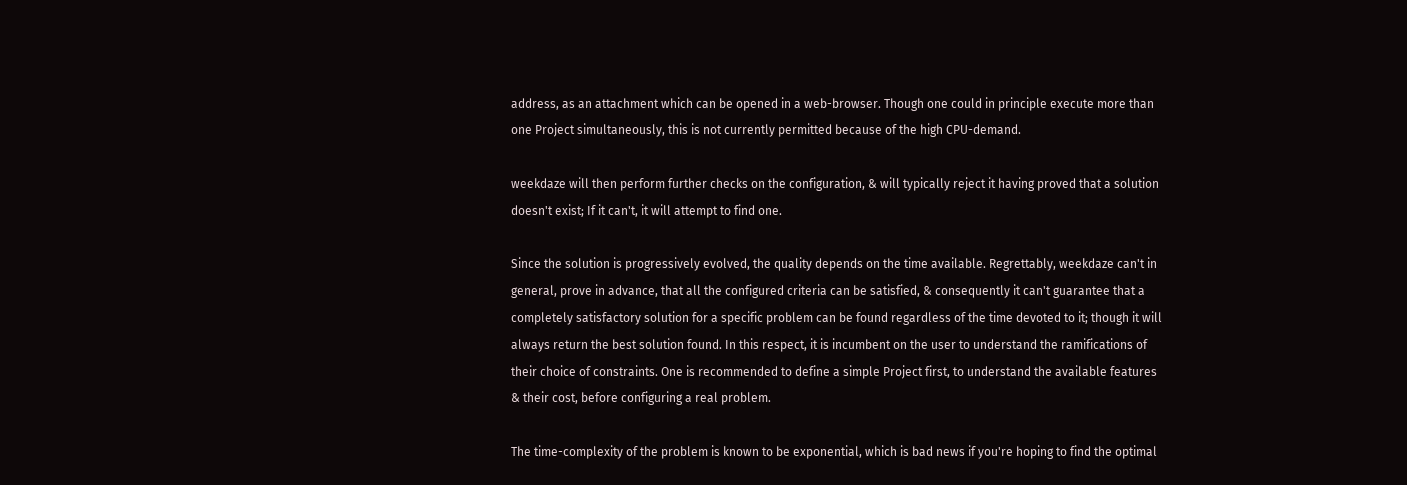address, as an attachment which can be opened in a web-browser. Though one could in principle execute more than one Project simultaneously, this is not currently permitted because of the high CPU-demand.

weekdaze will then perform further checks on the configuration, & will typically reject it having proved that a solution doesn't exist; If it can't, it will attempt to find one.

Since the solution is progressively evolved, the quality depends on the time available. Regrettably, weekdaze can't in general, prove in advance, that all the configured criteria can be satisfied, & consequently it can't guarantee that a completely satisfactory solution for a specific problem can be found regardless of the time devoted to it; though it will always return the best solution found. In this respect, it is incumbent on the user to understand the ramifications of their choice of constraints. One is recommended to define a simple Project first, to understand the available features & their cost, before configuring a real problem.

The time-complexity of the problem is known to be exponential, which is bad news if you're hoping to find the optimal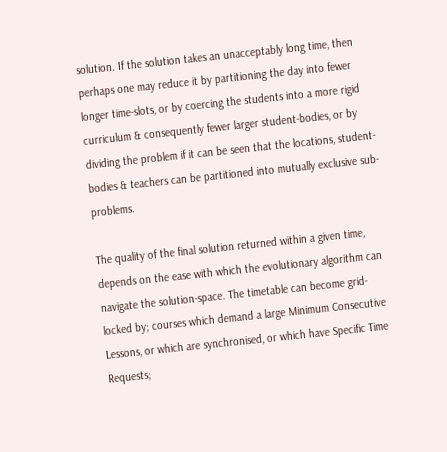solution. If the solution takes an unacceptably long time, then perhaps one may reduce it by partitioning the day into fewer longer time-slots, or by coercing the students into a more rigid curriculum & consequently fewer larger student-bodies, or by dividing the problem if it can be seen that the locations, student-bodies & teachers can be partitioned into mutually exclusive sub-problems.

The quality of the final solution returned within a given time, depends on the ease with which the evolutionary algorithm can navigate the solution-space. The timetable can become grid-locked by; courses which demand a large Minimum Consecutive Lessons, or which are synchronised, or which have Specific Time Requests;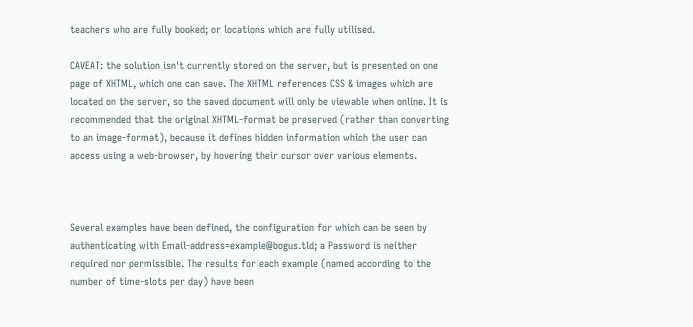teachers who are fully booked; or locations which are fully utilised.

CAVEAT: the solution isn't currently stored on the server, but is presented on one page of XHTML, which one can save. The XHTML references CSS & images which are located on the server, so the saved document will only be viewable when online. It is recommended that the original XHTML-format be preserved (rather than converting to an image-format), because it defines hidden information which the user can access using a web-browser, by hovering their cursor over various elements.



Several examples have been defined, the configuration for which can be seen by authenticating with Email-address=example@bogus.tld; a Password is neither required nor permissible. The results for each example (named according to the number of time-slots per day) have been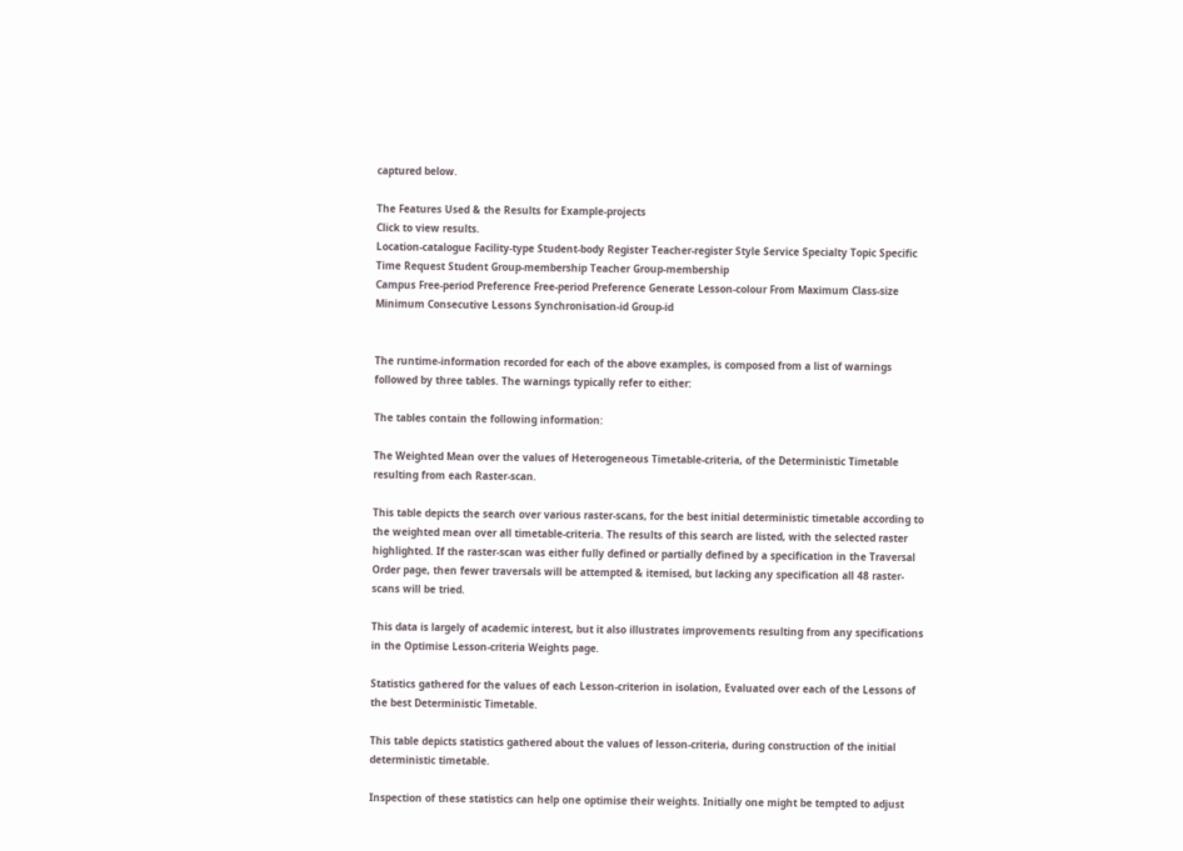captured below.

The Features Used & the Results for Example-projects
Click to view results.
Location-catalogue Facility-type Student-body Register Teacher-register Style Service Specialty Topic Specific Time Request Student Group-membership Teacher Group-membership
Campus Free-period Preference Free-period Preference Generate Lesson-colour From Maximum Class-size Minimum Consecutive Lessons Synchronisation-id Group-id


The runtime-information recorded for each of the above examples, is composed from a list of warnings followed by three tables. The warnings typically refer to either:

The tables contain the following information:

The Weighted Mean over the values of Heterogeneous Timetable-criteria, of the Deterministic Timetable resulting from each Raster-scan.

This table depicts the search over various raster-scans, for the best initial deterministic timetable according to the weighted mean over all timetable-criteria. The results of this search are listed, with the selected raster highlighted. If the raster-scan was either fully defined or partially defined by a specification in the Traversal Order page, then fewer traversals will be attempted & itemised, but lacking any specification all 48 raster-scans will be tried.

This data is largely of academic interest, but it also illustrates improvements resulting from any specifications in the Optimise Lesson-criteria Weights page.

Statistics gathered for the values of each Lesson-criterion in isolation, Evaluated over each of the Lessons of the best Deterministic Timetable.

This table depicts statistics gathered about the values of lesson-criteria, during construction of the initial deterministic timetable.

Inspection of these statistics can help one optimise their weights. Initially one might be tempted to adjust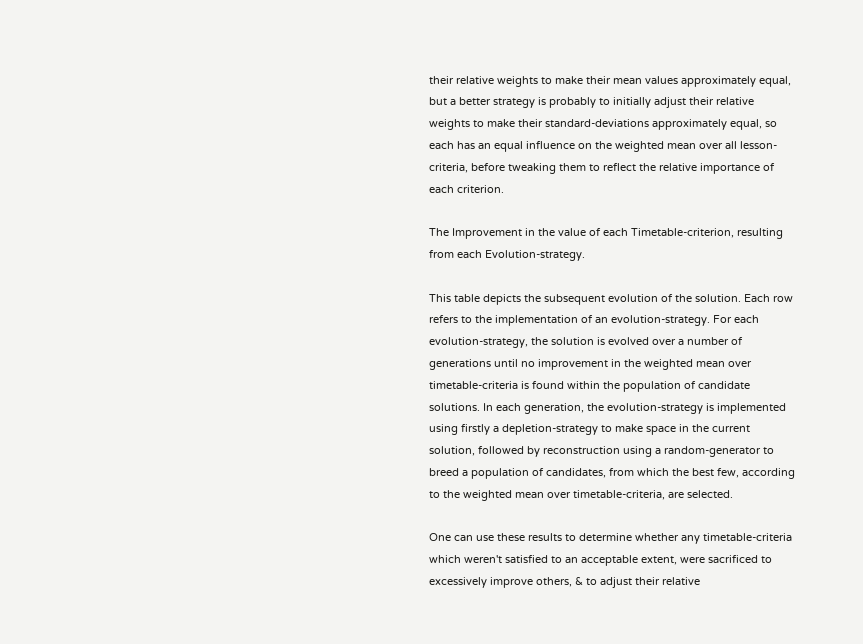their relative weights to make their mean values approximately equal, but a better strategy is probably to initially adjust their relative weights to make their standard-deviations approximately equal, so each has an equal influence on the weighted mean over all lesson-criteria, before tweaking them to reflect the relative importance of each criterion.

The Improvement in the value of each Timetable-criterion, resulting from each Evolution-strategy.

This table depicts the subsequent evolution of the solution. Each row refers to the implementation of an evolution-strategy. For each evolution-strategy, the solution is evolved over a number of generations until no improvement in the weighted mean over timetable-criteria is found within the population of candidate solutions. In each generation, the evolution-strategy is implemented using firstly a depletion-strategy to make space in the current solution, followed by reconstruction using a random-generator to breed a population of candidates, from which the best few, according to the weighted mean over timetable-criteria, are selected.

One can use these results to determine whether any timetable-criteria which weren't satisfied to an acceptable extent, were sacrificed to excessively improve others, & to adjust their relative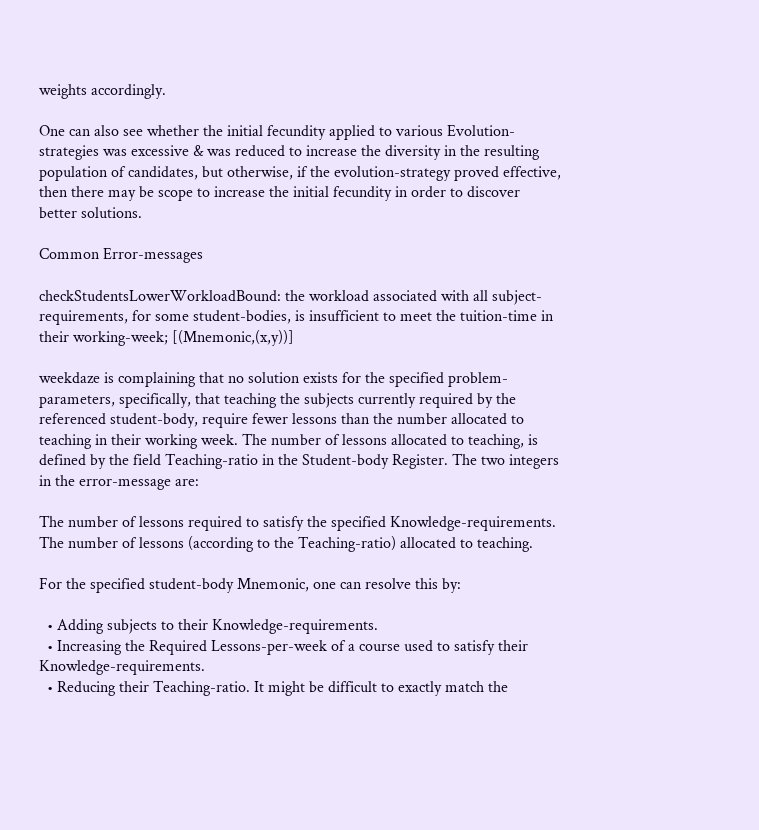weights accordingly.

One can also see whether the initial fecundity applied to various Evolution-strategies was excessive & was reduced to increase the diversity in the resulting population of candidates, but otherwise, if the evolution-strategy proved effective, then there may be scope to increase the initial fecundity in order to discover better solutions.

Common Error-messages

checkStudentsLowerWorkloadBound: the workload associated with all subject-requirements, for some student-bodies, is insufficient to meet the tuition-time in their working-week; [(Mnemonic,(x,y))]

weekdaze is complaining that no solution exists for the specified problem-parameters, specifically, that teaching the subjects currently required by the referenced student-body, require fewer lessons than the number allocated to teaching in their working week. The number of lessons allocated to teaching, is defined by the field Teaching-ratio in the Student-body Register. The two integers in the error-message are:

The number of lessons required to satisfy the specified Knowledge-requirements.
The number of lessons (according to the Teaching-ratio) allocated to teaching.

For the specified student-body Mnemonic, one can resolve this by:

  • Adding subjects to their Knowledge-requirements.
  • Increasing the Required Lessons-per-week of a course used to satisfy their Knowledge-requirements.
  • Reducing their Teaching-ratio. It might be difficult to exactly match the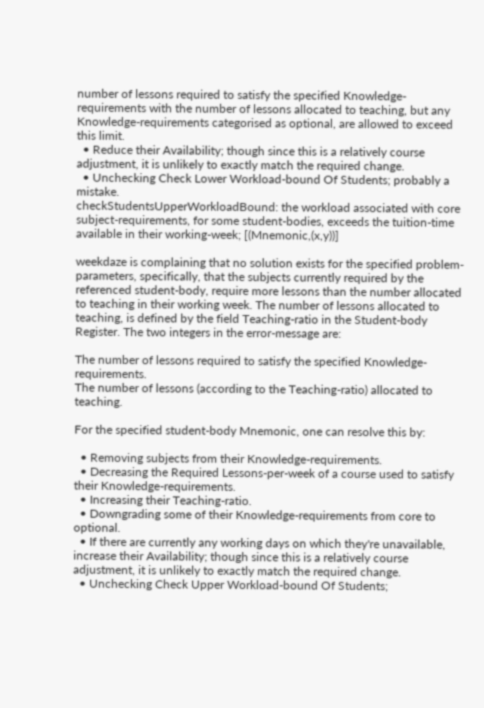number of lessons required to satisfy the specified Knowledge-requirements with the number of lessons allocated to teaching, but any Knowledge-requirements categorised as optional, are allowed to exceed this limit.
  • Reduce their Availability; though since this is a relatively course adjustment, it is unlikely to exactly match the required change.
  • Unchecking Check Lower Workload-bound Of Students; probably a mistake.
checkStudentsUpperWorkloadBound: the workload associated with core subject-requirements, for some student-bodies, exceeds the tuition-time available in their working-week; [(Mnemonic,(x,y))]

weekdaze is complaining that no solution exists for the specified problem-parameters, specifically, that the subjects currently required by the referenced student-body, require more lessons than the number allocated to teaching in their working week. The number of lessons allocated to teaching, is defined by the field Teaching-ratio in the Student-body Register. The two integers in the error-message are:

The number of lessons required to satisfy the specified Knowledge-requirements.
The number of lessons (according to the Teaching-ratio) allocated to teaching.

For the specified student-body Mnemonic, one can resolve this by:

  • Removing subjects from their Knowledge-requirements.
  • Decreasing the Required Lessons-per-week of a course used to satisfy their Knowledge-requirements.
  • Increasing their Teaching-ratio.
  • Downgrading some of their Knowledge-requirements from core to optional.
  • If there are currently any working days on which they're unavailable, increase their Availability; though since this is a relatively course adjustment, it is unlikely to exactly match the required change.
  • Unchecking Check Upper Workload-bound Of Students;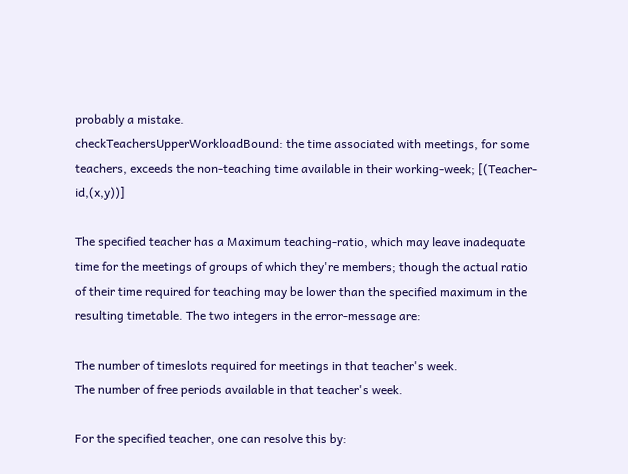probably a mistake.
checkTeachersUpperWorkloadBound: the time associated with meetings, for some teachers, exceeds the non-teaching time available in their working-week; [(Teacher-id,(x,y))]

The specified teacher has a Maximum teaching-ratio, which may leave inadequate time for the meetings of groups of which they're members; though the actual ratio of their time required for teaching may be lower than the specified maximum in the resulting timetable. The two integers in the error-message are:

The number of timeslots required for meetings in that teacher's week.
The number of free periods available in that teacher's week.

For the specified teacher, one can resolve this by: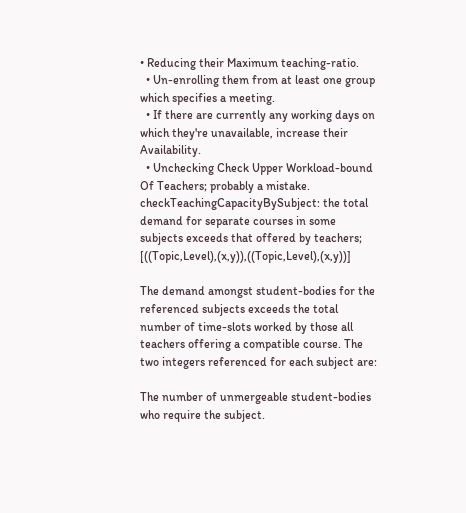• Reducing their Maximum teaching-ratio.
  • Un-enrolling them from at least one group which specifies a meeting.
  • If there are currently any working days on which they're unavailable, increase their Availability.
  • Unchecking Check Upper Workload-bound Of Teachers; probably a mistake.
checkTeachingCapacityBySubject: the total demand for separate courses in some subjects exceeds that offered by teachers; [((Topic,Level),(x,y)),((Topic,Level),(x,y))]

The demand amongst student-bodies for the referenced subjects exceeds the total number of time-slots worked by those all teachers offering a compatible course. The two integers referenced for each subject are:

The number of unmergeable student-bodies who require the subject.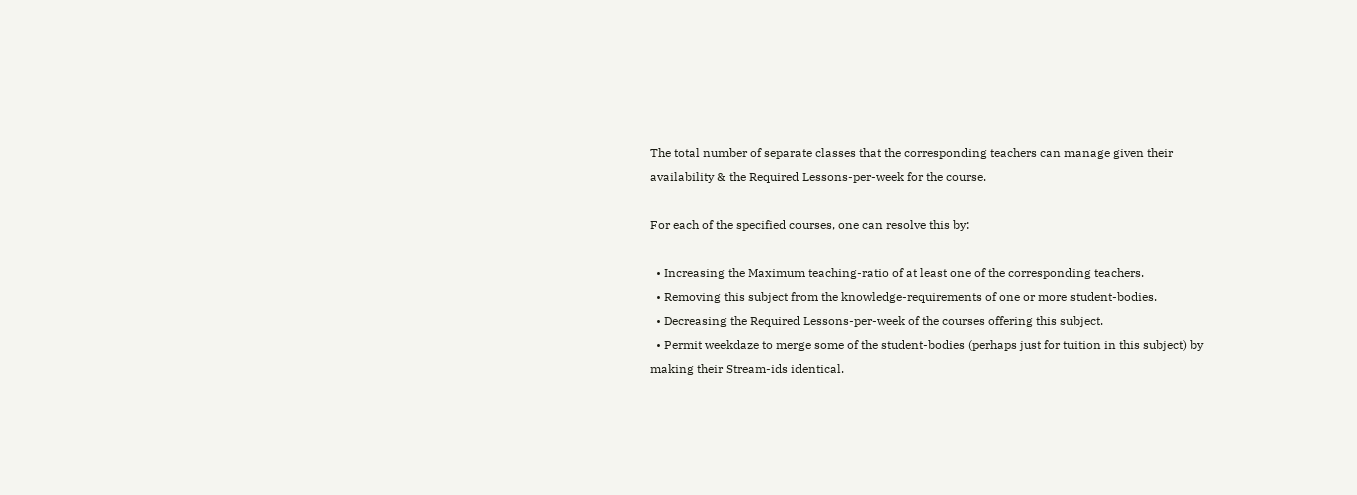The total number of separate classes that the corresponding teachers can manage given their availability & the Required Lessons-per-week for the course.

For each of the specified courses, one can resolve this by:

  • Increasing the Maximum teaching-ratio of at least one of the corresponding teachers.
  • Removing this subject from the knowledge-requirements of one or more student-bodies.
  • Decreasing the Required Lessons-per-week of the courses offering this subject.
  • Permit weekdaze to merge some of the student-bodies (perhaps just for tuition in this subject) by making their Stream-ids identical.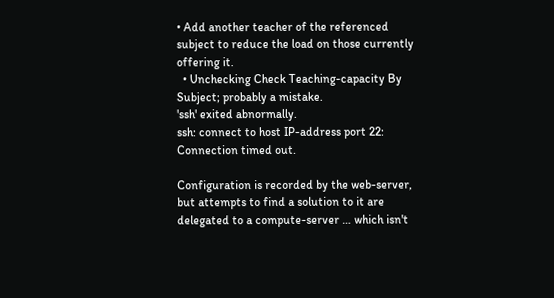• Add another teacher of the referenced subject to reduce the load on those currently offering it.
  • Unchecking Check Teaching-capacity By Subject; probably a mistake.
'ssh' exited abnormally.
ssh: connect to host IP-address port 22: Connection timed out.

Configuration is recorded by the web-server, but attempts to find a solution to it are delegated to a compute-server … which isn't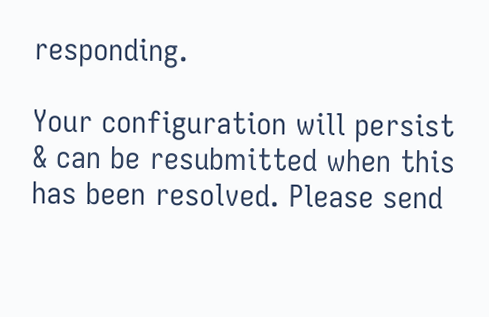responding.

Your configuration will persist & can be resubmitted when this has been resolved. Please send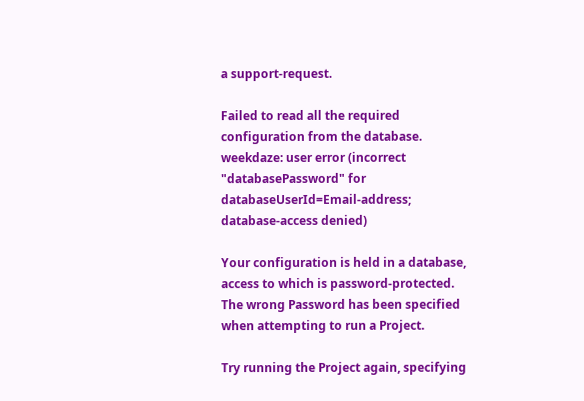a support-request.

Failed to read all the required configuration from the database.
weekdaze: user error (incorrect "databasePassword" for databaseUserId=Email-address; database-access denied)

Your configuration is held in a database, access to which is password-protected. The wrong Password has been specified when attempting to run a Project.

Try running the Project again, specifying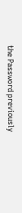the Password previously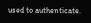used to authenticate.